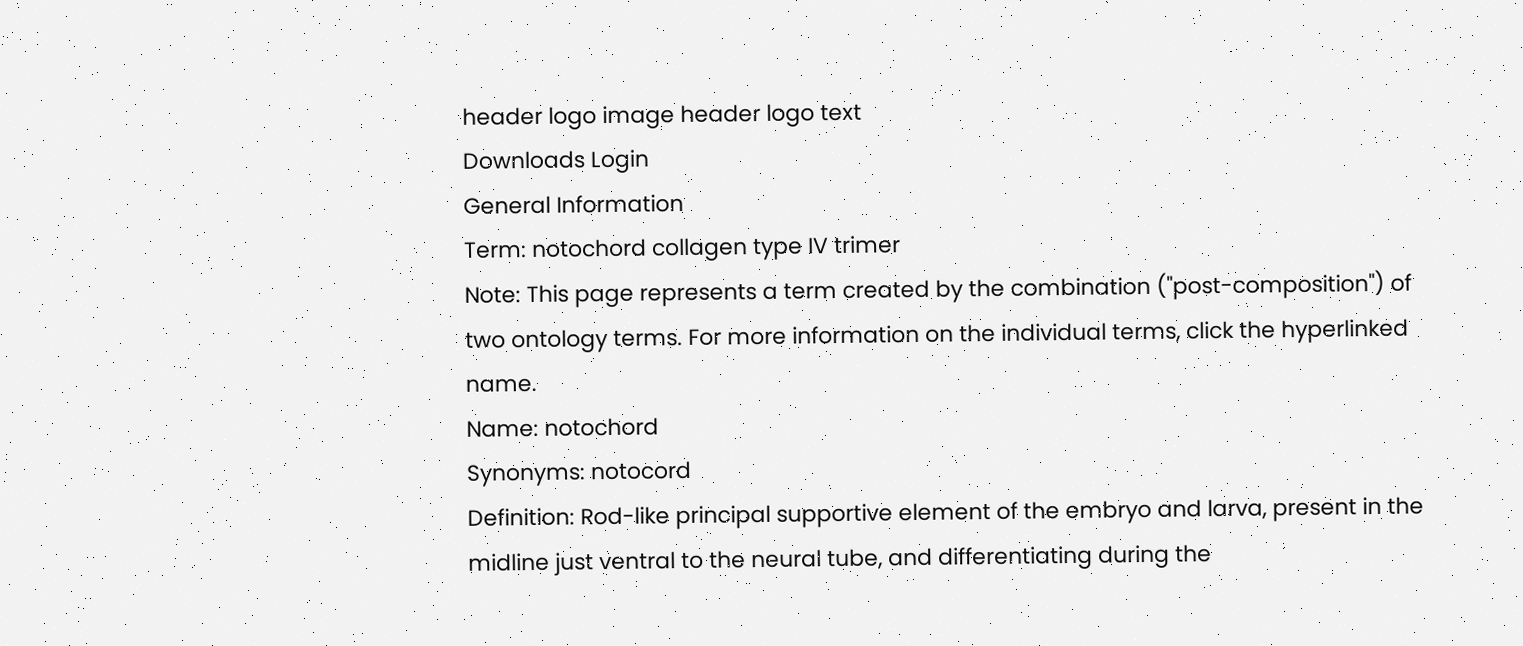header logo image header logo text
Downloads Login
General Information
Term: notochord collagen type IV trimer
Note: This page represents a term created by the combination ("post-composition") of two ontology terms. For more information on the individual terms, click the hyperlinked name.
Name: notochord
Synonyms: notocord
Definition: Rod-like principal supportive element of the embryo and larva, present in the midline just ventral to the neural tube, and differentiating during the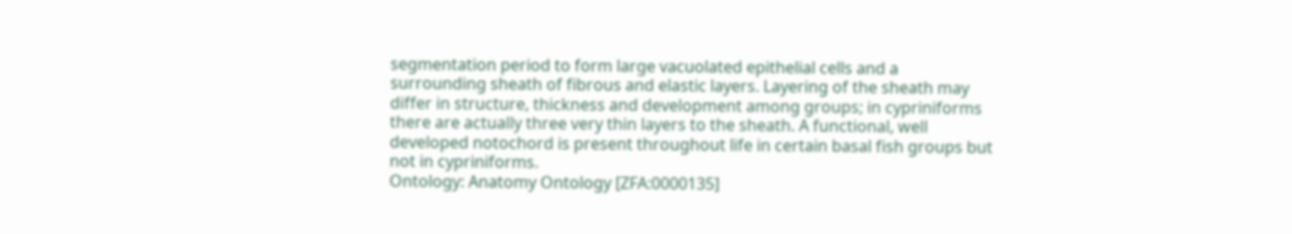segmentation period to form large vacuolated epithelial cells and a surrounding sheath of fibrous and elastic layers. Layering of the sheath may differ in structure, thickness and development among groups; in cypriniforms there are actually three very thin layers to the sheath. A functional, well developed notochord is present throughout life in certain basal fish groups but not in cypriniforms.
Ontology: Anatomy Ontology [ZFA:0000135]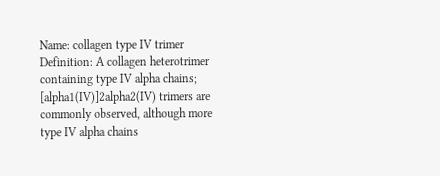Name: collagen type IV trimer
Definition: A collagen heterotrimer containing type IV alpha chains; [alpha1(IV)]2alpha2(IV) trimers are commonly observed, although more type IV alpha chains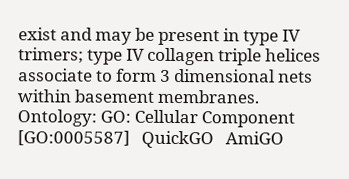exist and may be present in type IV trimers; type IV collagen triple helices associate to form 3 dimensional nets within basement membranes.
Ontology: GO: Cellular Component [GO:0005587]   QuickGO   AmiGO